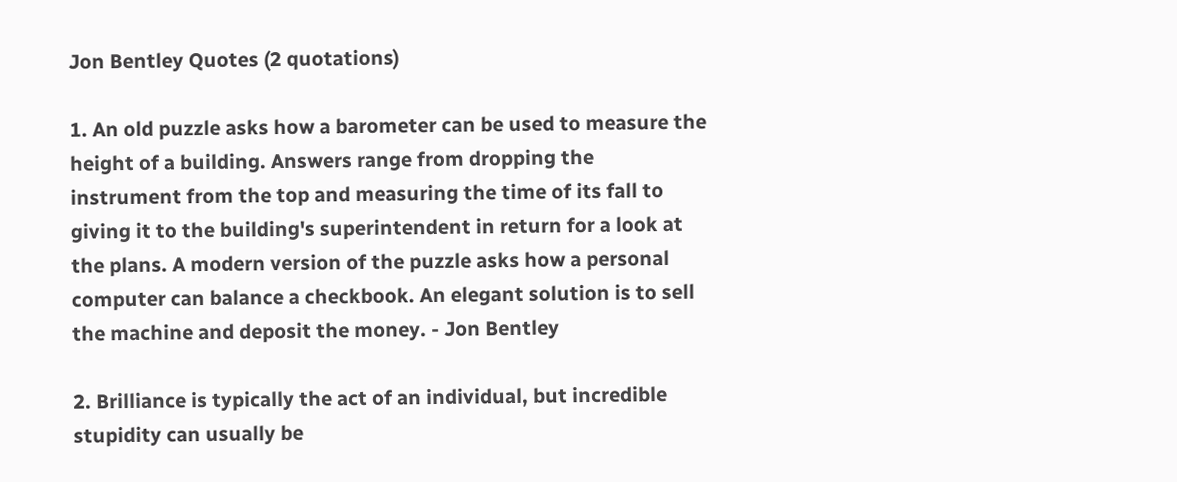Jon Bentley Quotes (2 quotations)

1. An old puzzle asks how a barometer can be used to measure the height of a building. Answers range from dropping the instrument from the top and measuring the time of its fall to giving it to the building's superintendent in return for a look at the plans. A modern version of the puzzle asks how a personal computer can balance a checkbook. An elegant solution is to sell the machine and deposit the money. - Jon Bentley

2. Brilliance is typically the act of an individual, but incredible stupidity can usually be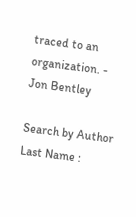traced to an organization. - Jon Bentley

Search by Author Last Name :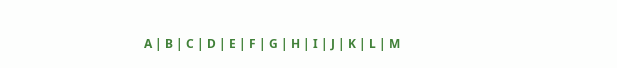A | B | C | D | E | F | G | H | I | J | K | L | M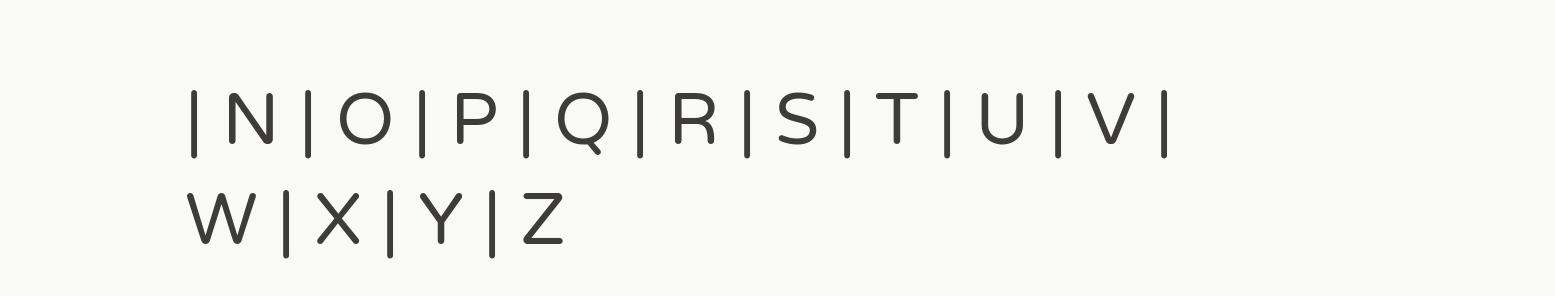| N | O | P | Q | R | S | T | U | V | W | X | Y | Z